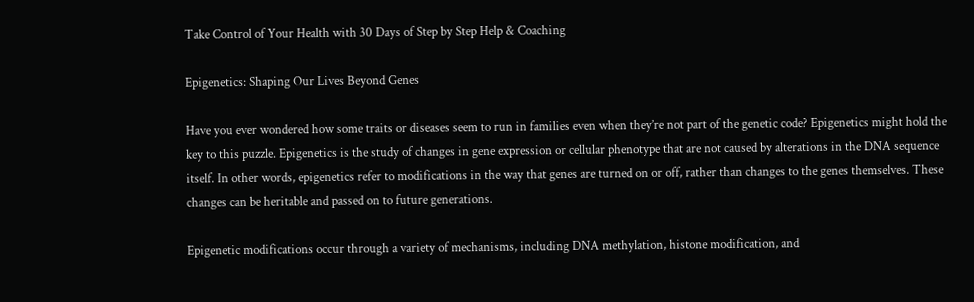Take Control of Your Health with 30 Days of Step by Step Help & Coaching

Epigenetics: Shaping Our Lives Beyond Genes

Have you ever wondered how some traits or diseases seem to run in families even when they’re not part of the genetic code? Epigenetics might hold the key to this puzzle. Epigenetics is the study of changes in gene expression or cellular phenotype that are not caused by alterations in the DNA sequence itself. In other words, epigenetics refer to modifications in the way that genes are turned on or off, rather than changes to the genes themselves. These changes can be heritable and passed on to future generations.

Epigenetic modifications occur through a variety of mechanisms, including DNA methylation, histone modification, and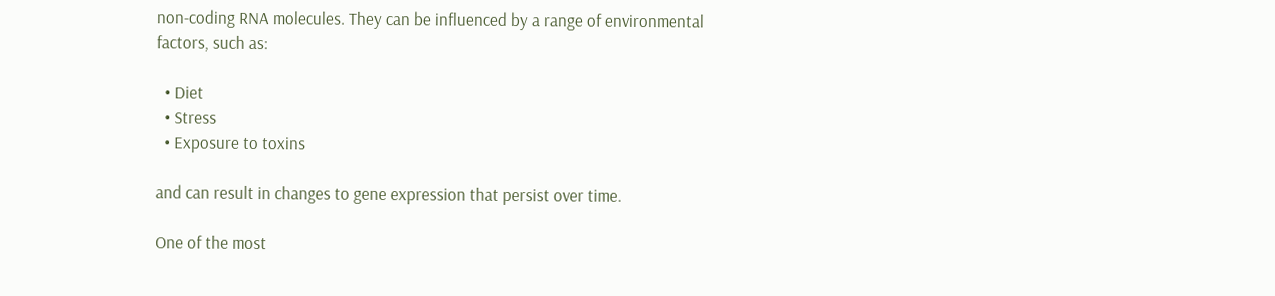non-coding RNA molecules. They can be influenced by a range of environmental factors, such as:

  • Diet
  • Stress
  • Exposure to toxins

and can result in changes to gene expression that persist over time.

One of the most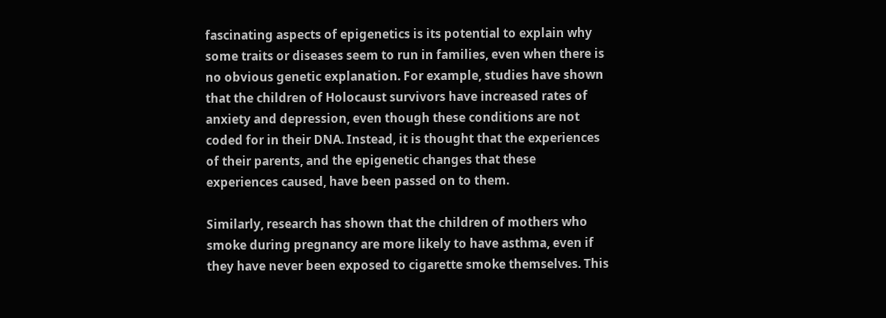fascinating aspects of epigenetics is its potential to explain why some traits or diseases seem to run in families, even when there is no obvious genetic explanation. For example, studies have shown that the children of Holocaust survivors have increased rates of anxiety and depression, even though these conditions are not coded for in their DNA. Instead, it is thought that the experiences of their parents, and the epigenetic changes that these experiences caused, have been passed on to them.

Similarly, research has shown that the children of mothers who smoke during pregnancy are more likely to have asthma, even if they have never been exposed to cigarette smoke themselves. This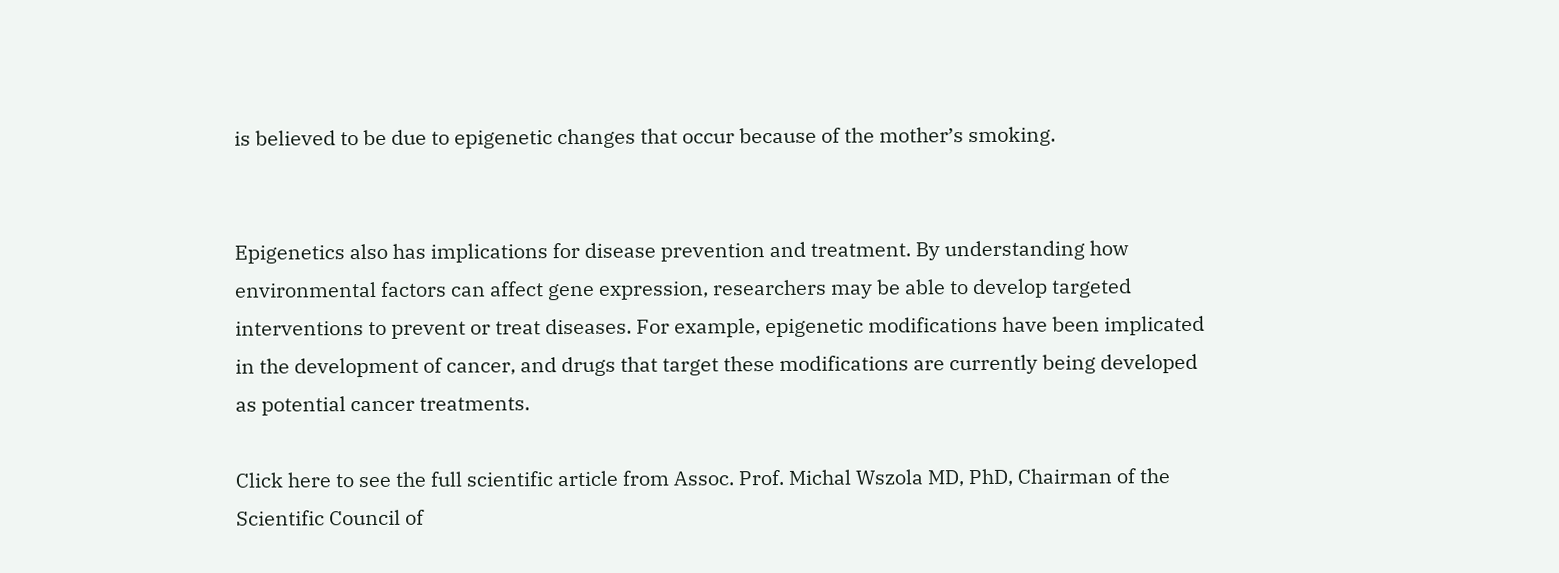is believed to be due to epigenetic changes that occur because of the mother’s smoking.


Epigenetics also has implications for disease prevention and treatment. By understanding how environmental factors can affect gene expression, researchers may be able to develop targeted interventions to prevent or treat diseases. For example, epigenetic modifications have been implicated in the development of cancer, and drugs that target these modifications are currently being developed as potential cancer treatments.

Click here to see the full scientific article from Assoc. Prof. Michal Wszola MD, PhD, Chairman of the Scientific Council of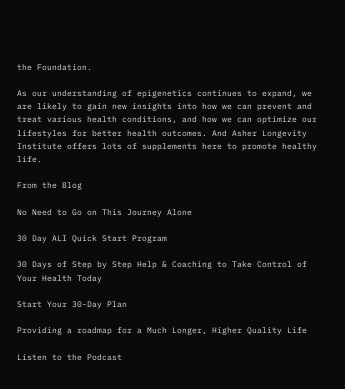the Foundation.

As our understanding of epigenetics continues to expand, we are likely to gain new insights into how we can prevent and treat various health conditions, and how we can optimize our lifestyles for better health outcomes. And Asher Longevity Institute offers lots of supplements here to promote healthy life.

From the Blog

No Need to Go on This Journey Alone

30 Day ALI Quick Start Program

30 Days of Step by Step Help & Coaching to Take Control of Your Health Today

Start Your 30-Day Plan

Providing a roadmap for a Much Longer, Higher Quality Life

Listen to the Podcast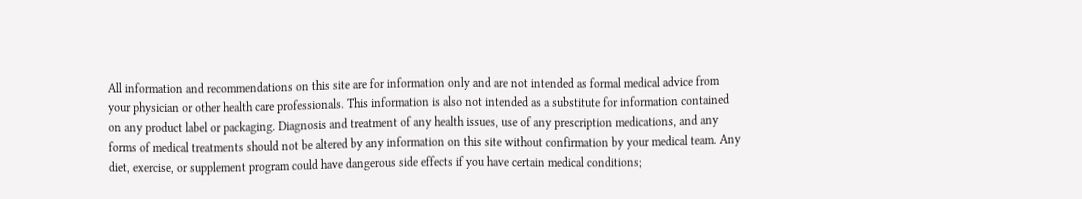All information and recommendations on this site are for information only and are not intended as formal medical advice from your physician or other health care professionals. This information is also not intended as a substitute for information contained on any product label or packaging. Diagnosis and treatment of any health issues, use of any prescription medications, and any forms of medical treatments should not be altered by any information on this site without confirmation by your medical team. Any diet, exercise, or supplement program could have dangerous side effects if you have certain medical conditions;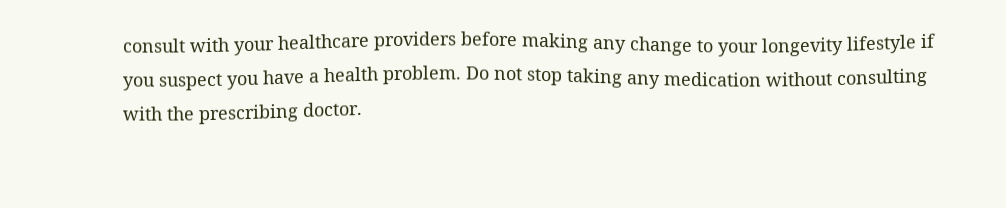consult with your healthcare providers before making any change to your longevity lifestyle if you suspect you have a health problem. Do not stop taking any medication without consulting with the prescribing doctor.